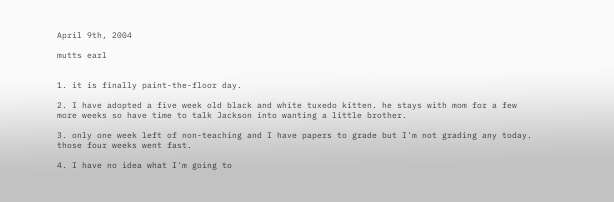April 9th, 2004

mutts earl


1. it is finally paint-the-floor day.

2. I have adopted a five week old black and white tuxedo kitten. he stays with mom for a few more weeks so have time to talk Jackson into wanting a little brother.

3. only one week left of non-teaching and I have papers to grade but I'm not grading any today. those four weeks went fast.

4. I have no idea what I'm going to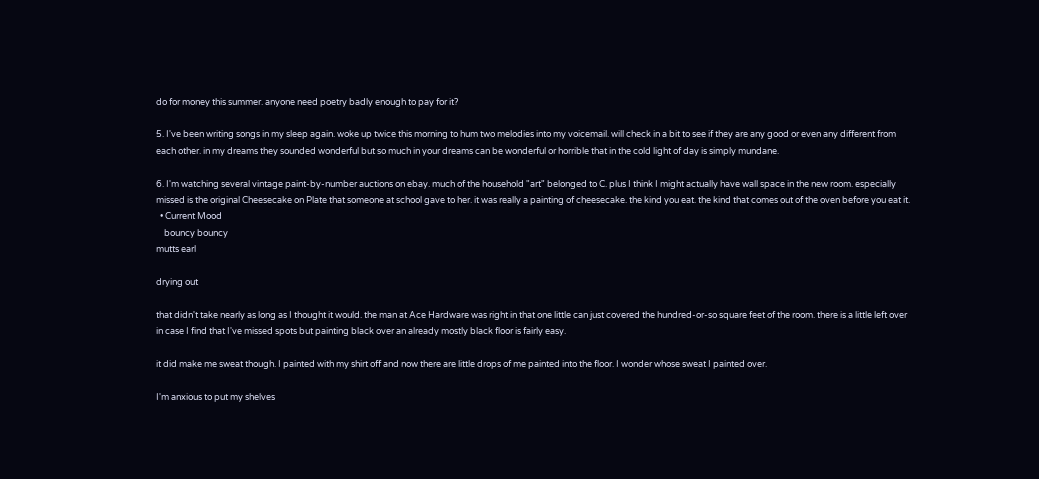do for money this summer. anyone need poetry badly enough to pay for it?

5. I've been writing songs in my sleep again. woke up twice this morning to hum two melodies into my voicemail. will check in a bit to see if they are any good or even any different from each other. in my dreams they sounded wonderful but so much in your dreams can be wonderful or horrible that in the cold light of day is simply mundane.

6. I'm watching several vintage paint-by-number auctions on ebay. much of the household "art" belonged to C. plus I think I might actually have wall space in the new room. especially missed is the original Cheesecake on Plate that someone at school gave to her. it was really a painting of cheesecake. the kind you eat. the kind that comes out of the oven before you eat it.
  • Current Mood
    bouncy bouncy
mutts earl

drying out

that didn't take nearly as long as I thought it would. the man at Ace Hardware was right in that one little can just covered the hundred-or-so square feet of the room. there is a little left over in case I find that I've missed spots but painting black over an already mostly black floor is fairly easy.

it did make me sweat though. I painted with my shirt off and now there are little drops of me painted into the floor. I wonder whose sweat I painted over.

I'm anxious to put my shelves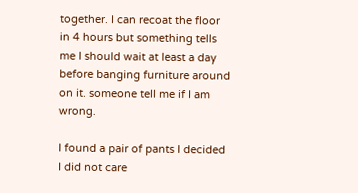together. I can recoat the floor in 4 hours but something tells me I should wait at least a day before banging furniture around on it. someone tell me if I am wrong.

I found a pair of pants I decided I did not care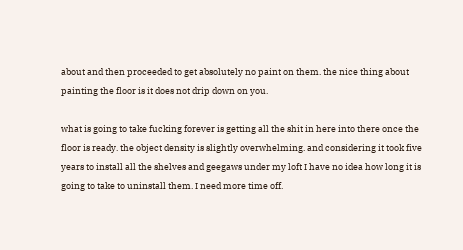about and then proceeded to get absolutely no paint on them. the nice thing about painting the floor is it does not drip down on you.

what is going to take fucking forever is getting all the shit in here into there once the floor is ready. the object density is slightly overwhelming. and considering it took five years to install all the shelves and geegaws under my loft I have no idea how long it is going to take to uninstall them. I need more time off.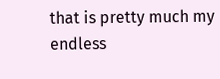that is pretty much my endless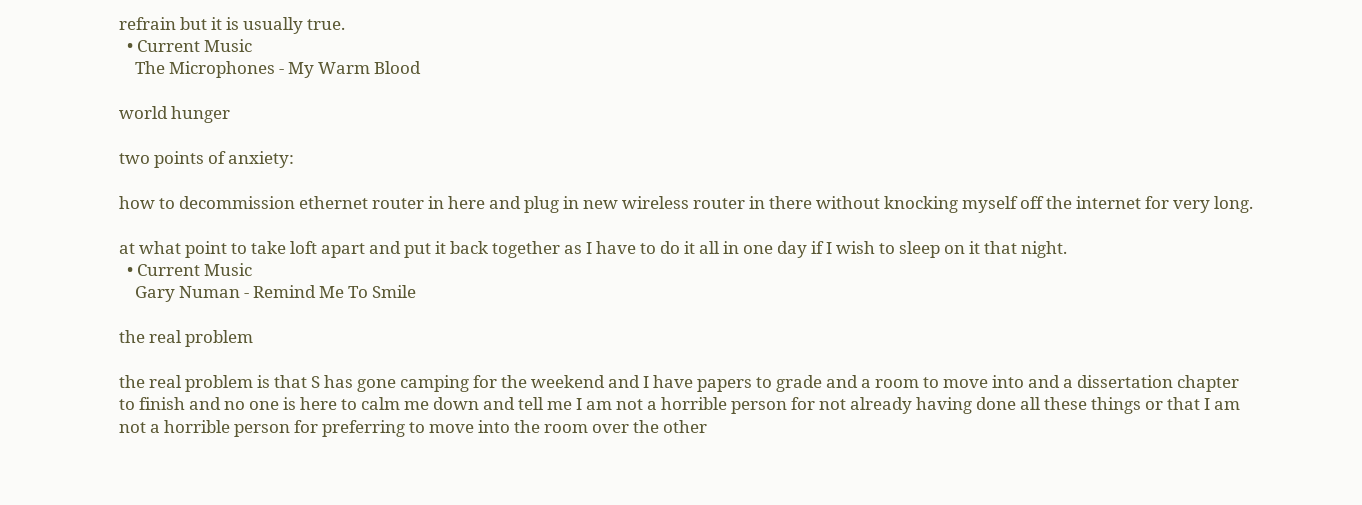refrain but it is usually true.
  • Current Music
    The Microphones - My Warm Blood

world hunger

two points of anxiety:

how to decommission ethernet router in here and plug in new wireless router in there without knocking myself off the internet for very long.

at what point to take loft apart and put it back together as I have to do it all in one day if I wish to sleep on it that night.
  • Current Music
    Gary Numan - Remind Me To Smile

the real problem

the real problem is that S has gone camping for the weekend and I have papers to grade and a room to move into and a dissertation chapter to finish and no one is here to calm me down and tell me I am not a horrible person for not already having done all these things or that I am not a horrible person for preferring to move into the room over the other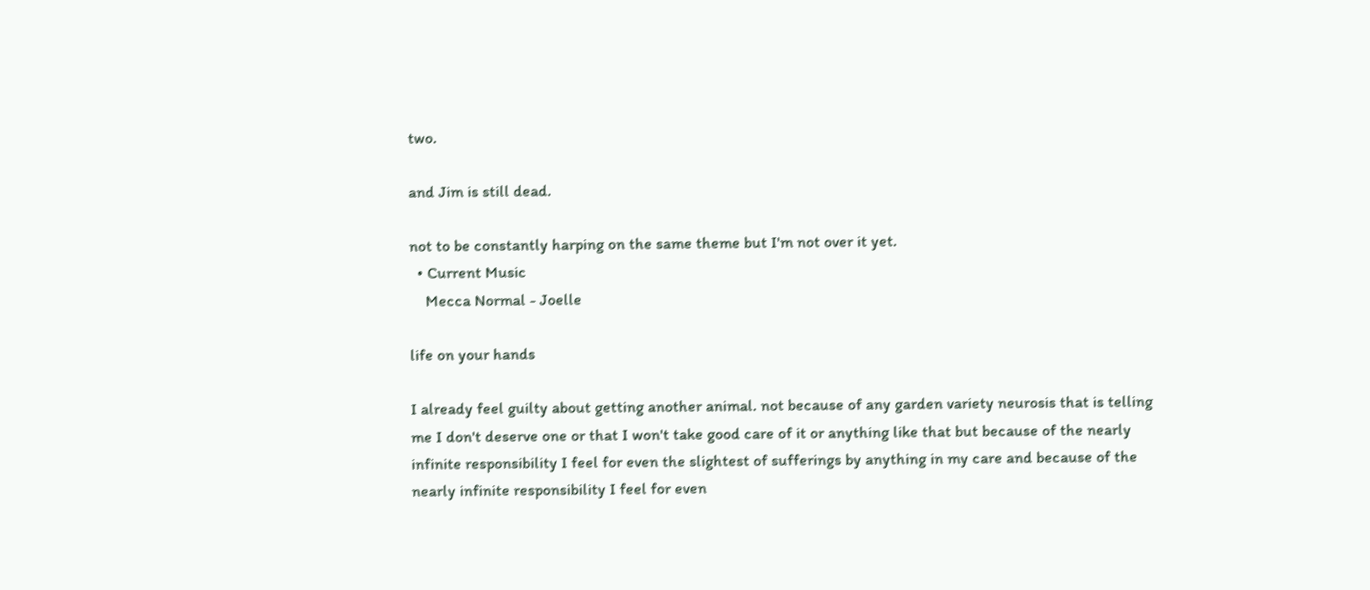two.

and Jim is still dead.

not to be constantly harping on the same theme but I'm not over it yet.
  • Current Music
    Mecca Normal - Joelle

life on your hands

I already feel guilty about getting another animal. not because of any garden variety neurosis that is telling me I don't deserve one or that I won't take good care of it or anything like that but because of the nearly infinite responsibility I feel for even the slightest of sufferings by anything in my care and because of the nearly infinite responsibility I feel for even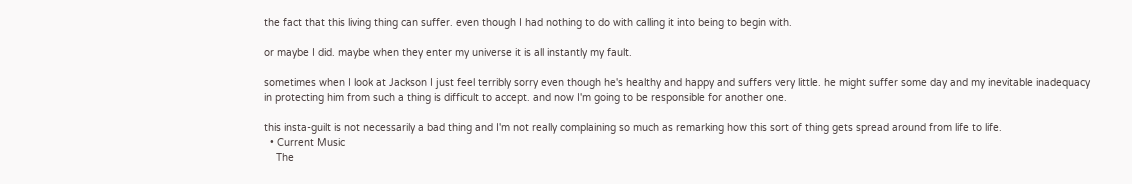the fact that this living thing can suffer. even though I had nothing to do with calling it into being to begin with.

or maybe I did. maybe when they enter my universe it is all instantly my fault.

sometimes when I look at Jackson I just feel terribly sorry even though he's healthy and happy and suffers very little. he might suffer some day and my inevitable inadequacy in protecting him from such a thing is difficult to accept. and now I'm going to be responsible for another one.

this insta-guilt is not necessarily a bad thing and I'm not really complaining so much as remarking how this sort of thing gets spread around from life to life.
  • Current Music
    The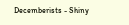Decemberists - Shiny